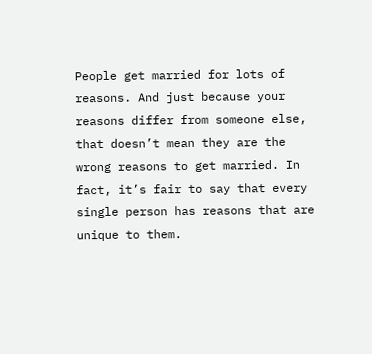People get married for lots of reasons. And just because your reasons differ from someone else, that doesn’t mean they are the wrong reasons to get married. In fact, it’s fair to say that every single person has reasons that are unique to them.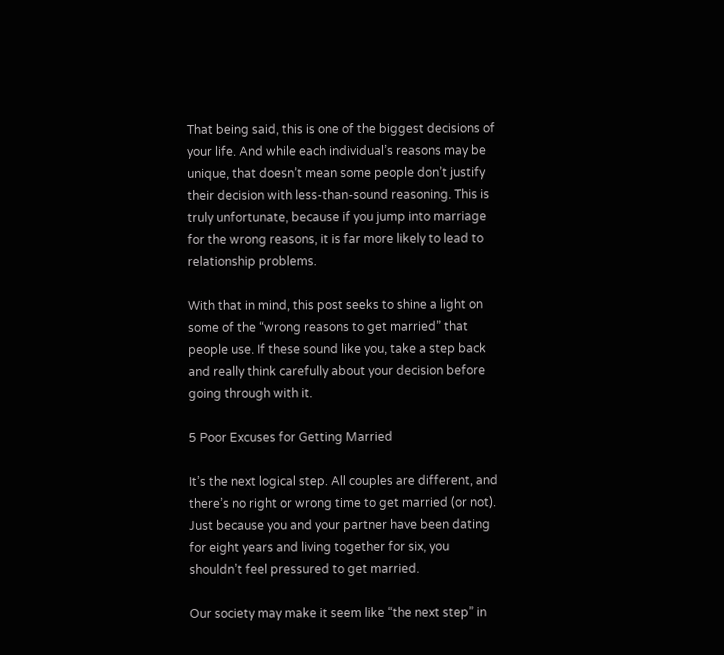That being said, this is one of the biggest decisions of your life. And while each individual’s reasons may be unique, that doesn’t mean some people don’t justify their decision with less-than-sound reasoning. This is truly unfortunate, because if you jump into marriage for the wrong reasons, it is far more likely to lead to relationship problems.

With that in mind, this post seeks to shine a light on some of the “wrong reasons to get married” that people use. If these sound like you, take a step back and really think carefully about your decision before going through with it.

5 Poor Excuses for Getting Married

It’s the next logical step. All couples are different, and there’s no right or wrong time to get married (or not). Just because you and your partner have been dating for eight years and living together for six, you shouldn’t feel pressured to get married.

Our society may make it seem like “the next step” in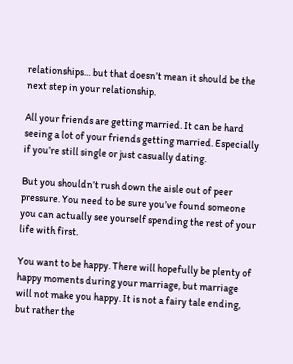relationships… but that doesn’t mean it should be the next step in your relationship.

All your friends are getting married. It can be hard seeing a lot of your friends getting married. Especially if you’re still single or just casually dating.

But you shouldn’t rush down the aisle out of peer pressure. You need to be sure you’ve found someone you can actually see yourself spending the rest of your life with first.

You want to be happy. There will hopefully be plenty of happy moments during your marriage, but marriage will not make you happy. It is not a fairy tale ending, but rather the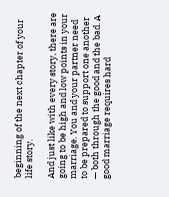beginning of the next chapter of your life story.

And just like with every story, there are going to be high and low points in your marriage. You and your partner need to be prepared to support one another — both through the good and the bad. A good marriage requires hard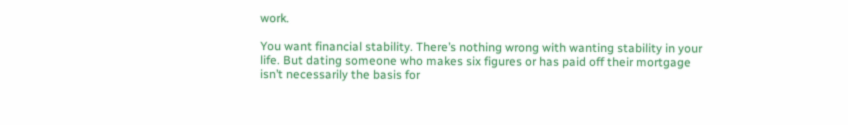work.

You want financial stability. There’s nothing wrong with wanting stability in your life. But dating someone who makes six figures or has paid off their mortgage isn’t necessarily the basis for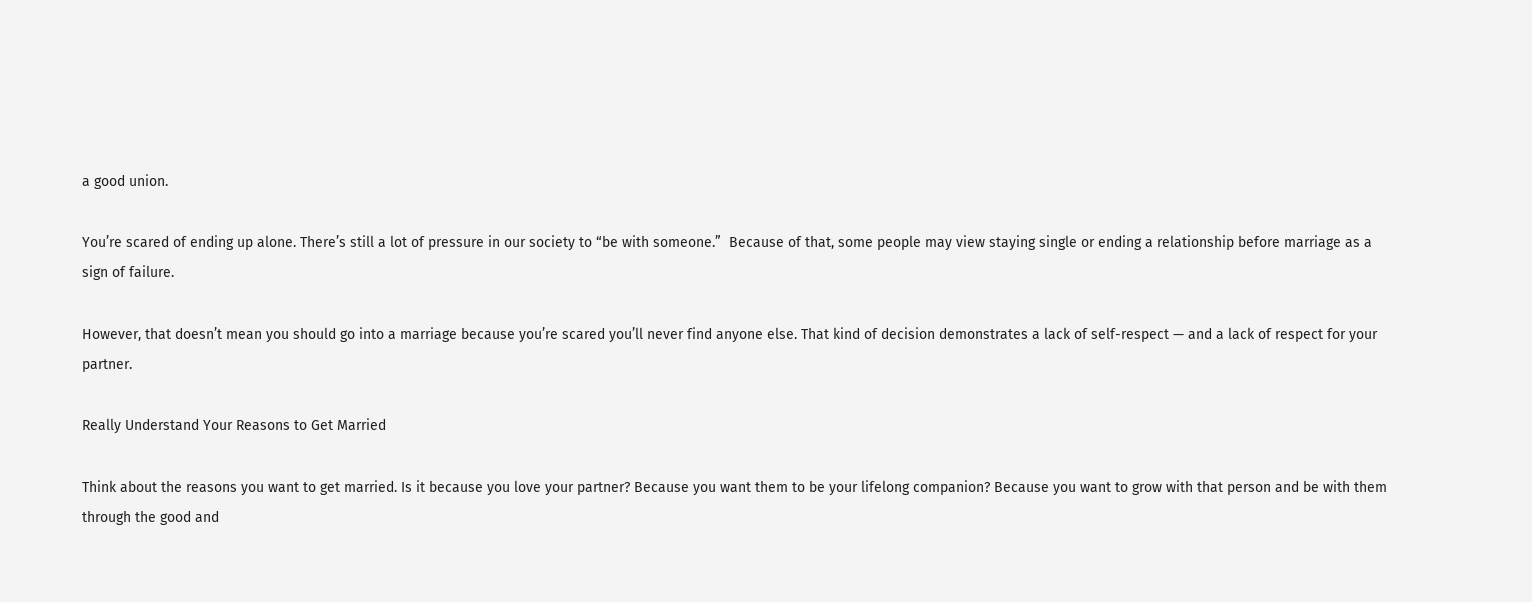a good union.

You’re scared of ending up alone. There’s still a lot of pressure in our society to “be with someone.”  Because of that, some people may view staying single or ending a relationship before marriage as a sign of failure.

However, that doesn’t mean you should go into a marriage because you’re scared you’ll never find anyone else. That kind of decision demonstrates a lack of self-respect — and a lack of respect for your partner.

Really Understand Your Reasons to Get Married

Think about the reasons you want to get married. Is it because you love your partner? Because you want them to be your lifelong companion? Because you want to grow with that person and be with them through the good and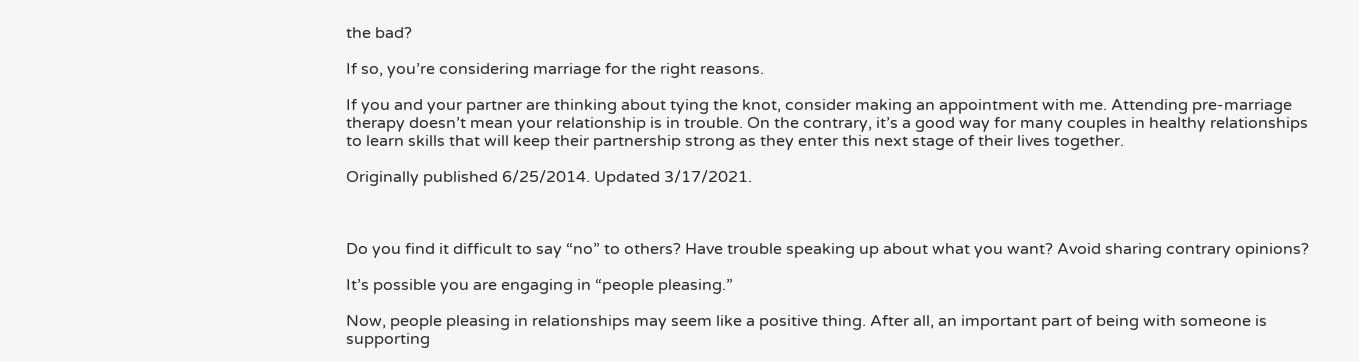the bad?

If so, you’re considering marriage for the right reasons.

If you and your partner are thinking about tying the knot, consider making an appointment with me. Attending pre-marriage therapy doesn’t mean your relationship is in trouble. On the contrary, it’s a good way for many couples in healthy relationships to learn skills that will keep their partnership strong as they enter this next stage of their lives together.

Originally published 6/25/2014. Updated 3/17/2021.



Do you find it difficult to say “no” to others? Have trouble speaking up about what you want? Avoid sharing contrary opinions?

It’s possible you are engaging in “people pleasing.”

Now, people pleasing in relationships may seem like a positive thing. After all, an important part of being with someone is supporting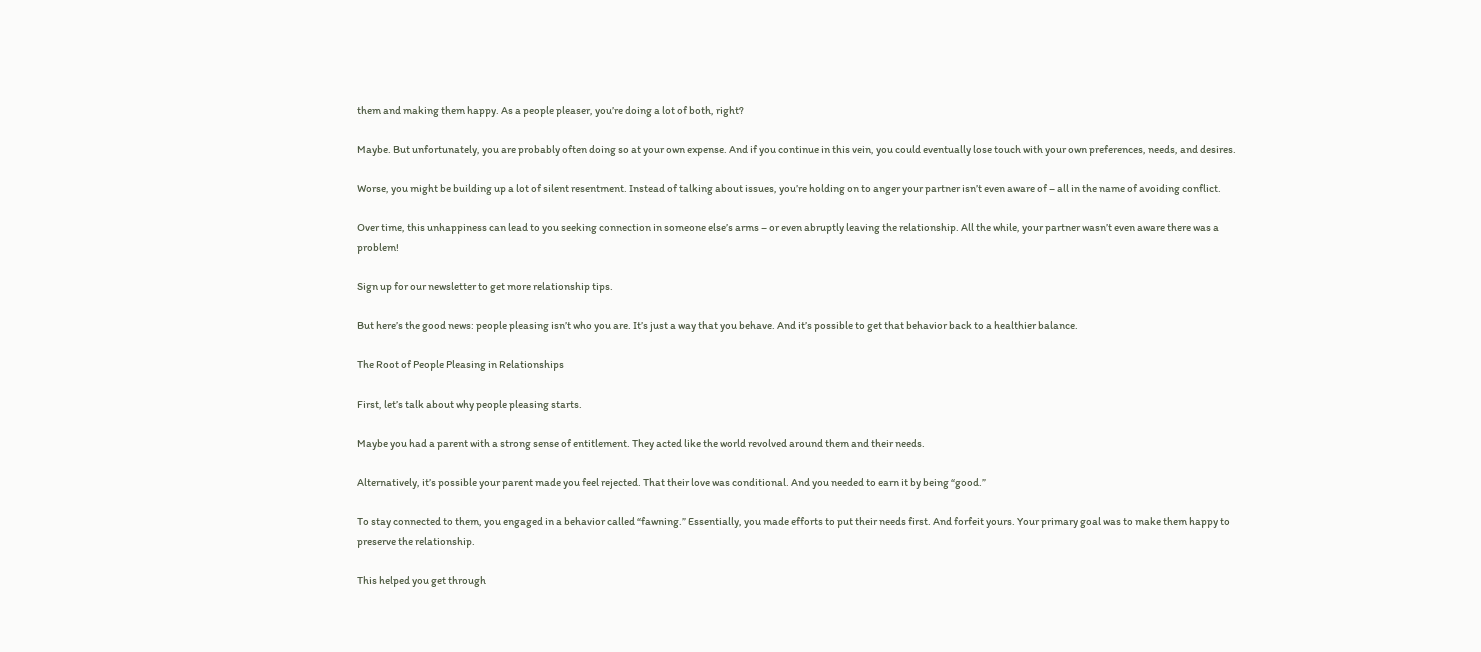them and making them happy. As a people pleaser, you’re doing a lot of both, right?

Maybe. But unfortunately, you are probably often doing so at your own expense. And if you continue in this vein, you could eventually lose touch with your own preferences, needs, and desires.

Worse, you might be building up a lot of silent resentment. Instead of talking about issues, you’re holding on to anger your partner isn’t even aware of – all in the name of avoiding conflict.

Over time, this unhappiness can lead to you seeking connection in someone else’s arms – or even abruptly leaving the relationship. All the while, your partner wasn’t even aware there was a problem!

Sign up for our newsletter to get more relationship tips.

But here’s the good news: people pleasing isn’t who you are. It’s just a way that you behave. And it’s possible to get that behavior back to a healthier balance.

The Root of People Pleasing in Relationships

First, let’s talk about why people pleasing starts.

Maybe you had a parent with a strong sense of entitlement. They acted like the world revolved around them and their needs.

Alternatively, it’s possible your parent made you feel rejected. That their love was conditional. And you needed to earn it by being “good.”

To stay connected to them, you engaged in a behavior called “fawning.” Essentially, you made efforts to put their needs first. And forfeit yours. Your primary goal was to make them happy to preserve the relationship.

This helped you get through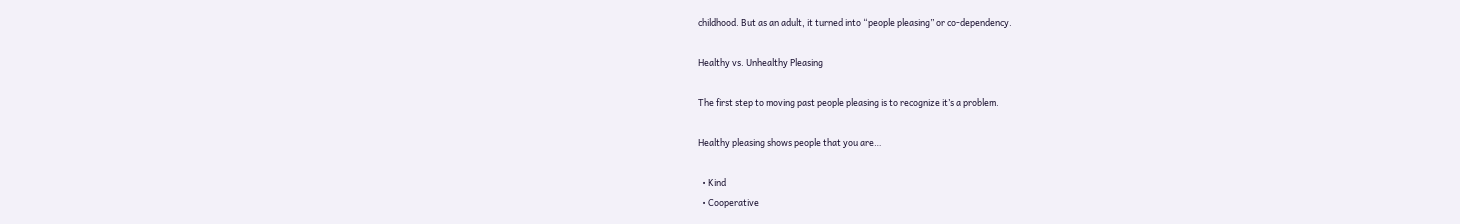childhood. But as an adult, it turned into “people pleasing” or co-dependency.

Healthy vs. Unhealthy Pleasing

The first step to moving past people pleasing is to recognize it’s a problem.

Healthy pleasing shows people that you are…

  • Kind
  • Cooperative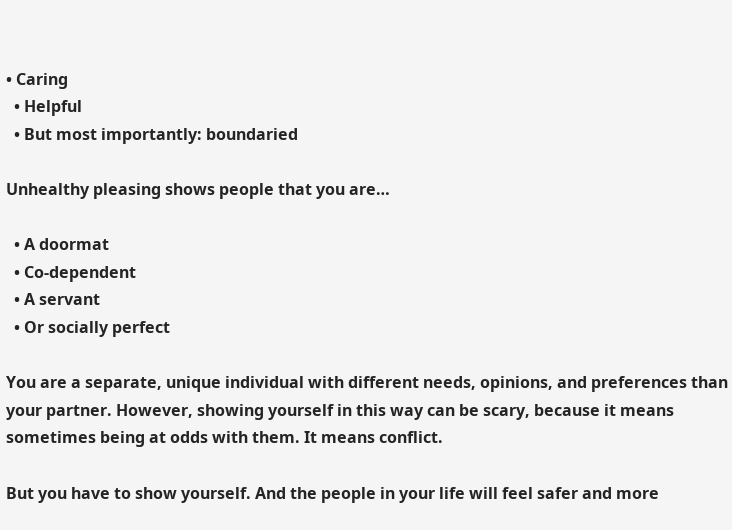• Caring
  • Helpful
  • But most importantly: boundaried

Unhealthy pleasing shows people that you are…

  • A doormat
  • Co-dependent
  • A servant
  • Or socially perfect

You are a separate, unique individual with different needs, opinions, and preferences than your partner. However, showing yourself in this way can be scary, because it means sometimes being at odds with them. It means conflict.

But you have to show yourself. And the people in your life will feel safer and more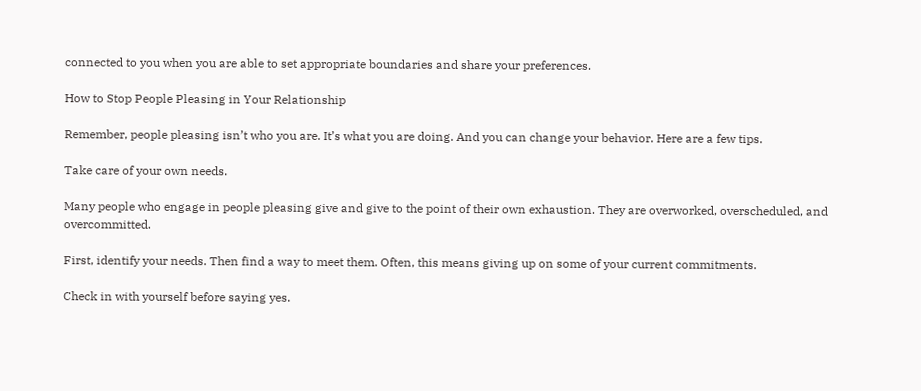connected to you when you are able to set appropriate boundaries and share your preferences.

How to Stop People Pleasing in Your Relationship

Remember, people pleasing isn’t who you are. It’s what you are doing. And you can change your behavior. Here are a few tips.

Take care of your own needs.

Many people who engage in people pleasing give and give to the point of their own exhaustion. They are overworked, overscheduled, and overcommitted.

First, identify your needs. Then find a way to meet them. Often, this means giving up on some of your current commitments.

Check in with yourself before saying yes.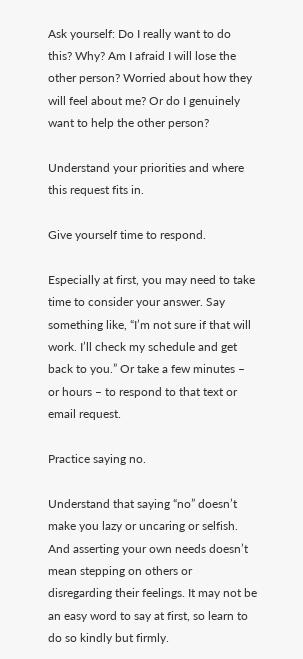Ask yourself: Do I really want to do this? Why? Am I afraid I will lose the other person? Worried about how they will feel about me? Or do I genuinely want to help the other person?

Understand your priorities and where this request fits in.

Give yourself time to respond.

Especially at first, you may need to take time to consider your answer. Say something like, “I’m not sure if that will work. I’ll check my schedule and get back to you.” Or take a few minutes – or hours – to respond to that text or email request.

Practice saying no.

Understand that saying “no” doesn’t make you lazy or uncaring or selfish. And asserting your own needs doesn’t mean stepping on others or disregarding their feelings. It may not be an easy word to say at first, so learn to do so kindly but firmly.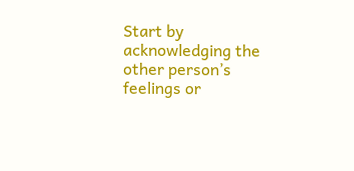Start by acknowledging the other person’s feelings or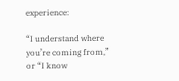experience:

“I understand where you’re coming from,” or “I know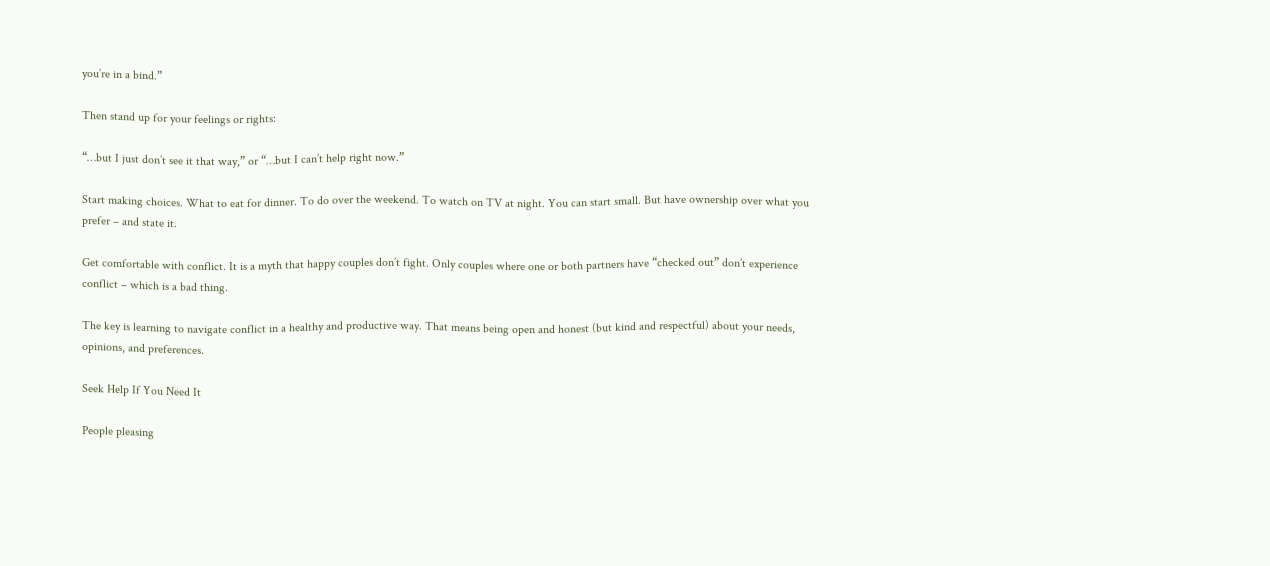you’re in a bind.”

Then stand up for your feelings or rights:

“…but I just don’t see it that way,” or “…but I can’t help right now.”

Start making choices. What to eat for dinner. To do over the weekend. To watch on TV at night. You can start small. But have ownership over what you prefer – and state it.

Get comfortable with conflict. It is a myth that happy couples don’t fight. Only couples where one or both partners have “checked out” don’t experience conflict – which is a bad thing.

The key is learning to navigate conflict in a healthy and productive way. That means being open and honest (but kind and respectful) about your needs, opinions, and preferences.

Seek Help If You Need It

People pleasing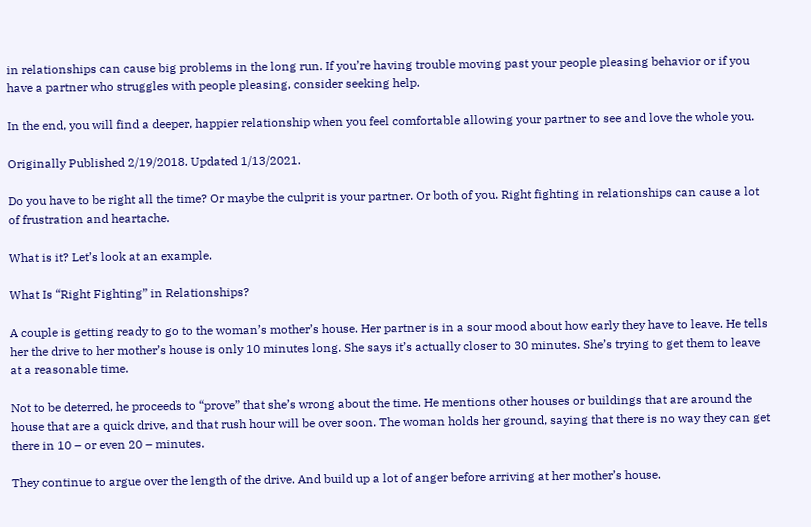in relationships can cause big problems in the long run. If you’re having trouble moving past your people pleasing behavior or if you have a partner who struggles with people pleasing, consider seeking help.

In the end, you will find a deeper, happier relationship when you feel comfortable allowing your partner to see and love the whole you.

Originally Published 2/19/2018. Updated 1/13/2021.

Do you have to be right all the time? Or maybe the culprit is your partner. Or both of you. Right fighting in relationships can cause a lot of frustration and heartache.

What is it? Let’s look at an example.

What Is “Right Fighting” in Relationships?

A couple is getting ready to go to the woman’s mother’s house. Her partner is in a sour mood about how early they have to leave. He tells her the drive to her mother’s house is only 10 minutes long. She says it’s actually closer to 30 minutes. She’s trying to get them to leave at a reasonable time.

Not to be deterred, he proceeds to “prove” that she’s wrong about the time. He mentions other houses or buildings that are around the house that are a quick drive, and that rush hour will be over soon. The woman holds her ground, saying that there is no way they can get there in 10 – or even 20 – minutes.

They continue to argue over the length of the drive. And build up a lot of anger before arriving at her mother’s house.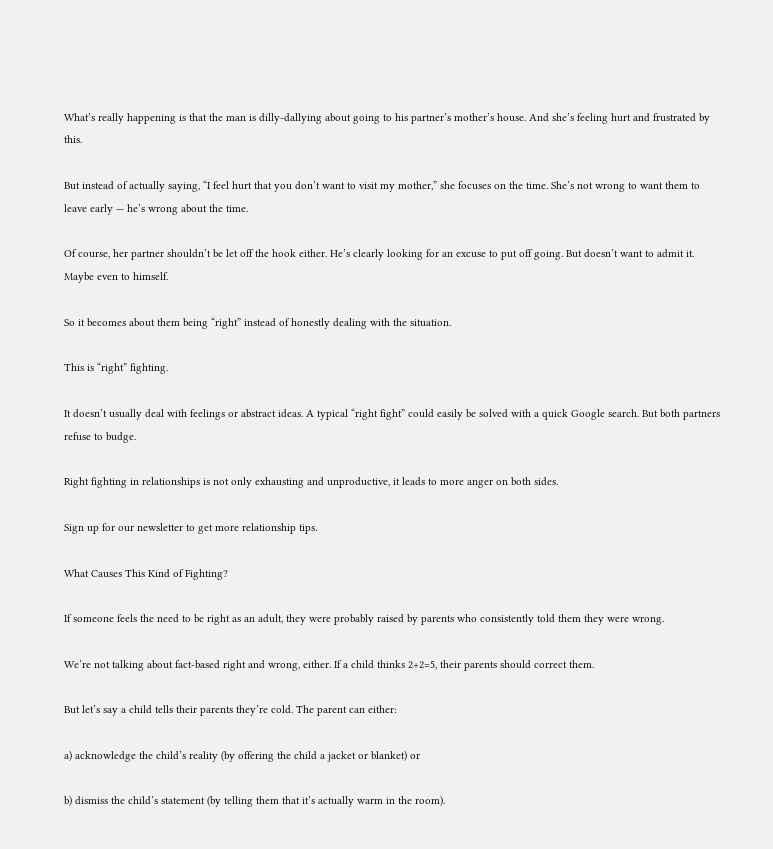What’s really happening is that the man is dilly-dallying about going to his partner’s mother’s house. And she’s feeling hurt and frustrated by this.

But instead of actually saying, “I feel hurt that you don’t want to visit my mother,” she focuses on the time. She’s not wrong to want them to leave early — he’s wrong about the time.

Of course, her partner shouldn’t be let off the hook either. He’s clearly looking for an excuse to put off going. But doesn’t want to admit it. Maybe even to himself.

So it becomes about them being “right” instead of honestly dealing with the situation.

This is “right” fighting.

It doesn’t usually deal with feelings or abstract ideas. A typical “right fight” could easily be solved with a quick Google search. But both partners refuse to budge.

Right fighting in relationships is not only exhausting and unproductive, it leads to more anger on both sides.

Sign up for our newsletter to get more relationship tips.

What Causes This Kind of Fighting?

If someone feels the need to be right as an adult, they were probably raised by parents who consistently told them they were wrong.

We’re not talking about fact-based right and wrong, either. If a child thinks 2+2=5, their parents should correct them.

But let’s say a child tells their parents they’re cold. The parent can either:

a) acknowledge the child’s reality (by offering the child a jacket or blanket) or

b) dismiss the child’s statement (by telling them that it’s actually warm in the room).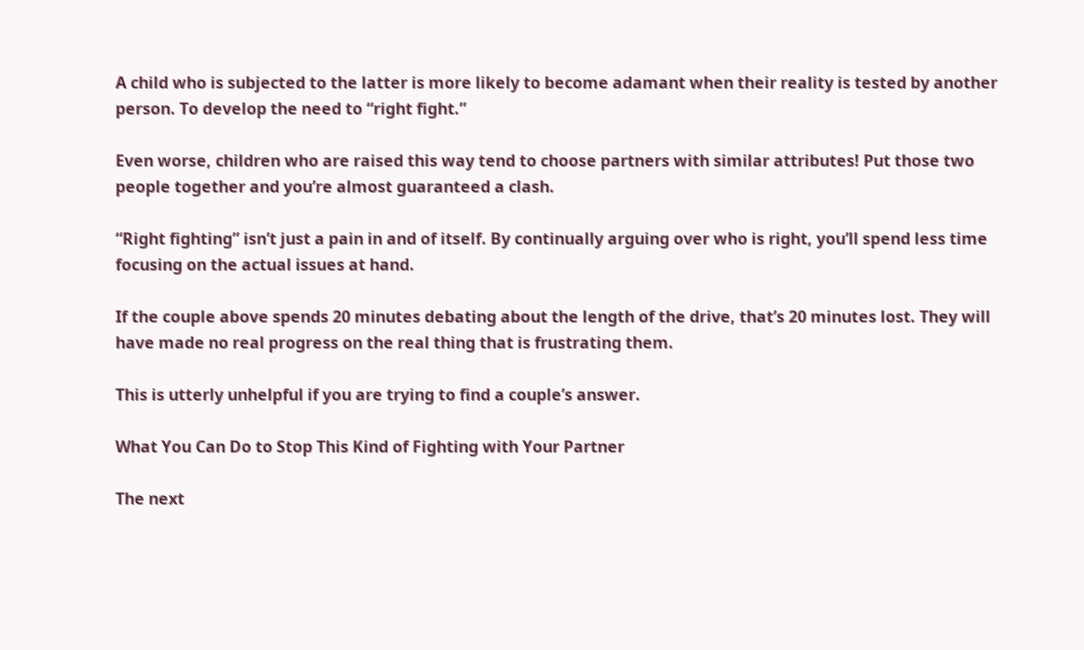A child who is subjected to the latter is more likely to become adamant when their reality is tested by another person. To develop the need to “right fight.”

Even worse, children who are raised this way tend to choose partners with similar attributes! Put those two people together and you’re almost guaranteed a clash.

“Right fighting” isn’t just a pain in and of itself. By continually arguing over who is right, you’ll spend less time focusing on the actual issues at hand.

If the couple above spends 20 minutes debating about the length of the drive, that’s 20 minutes lost. They will have made no real progress on the real thing that is frustrating them.

This is utterly unhelpful if you are trying to find a couple’s answer.

What You Can Do to Stop This Kind of Fighting with Your Partner

The next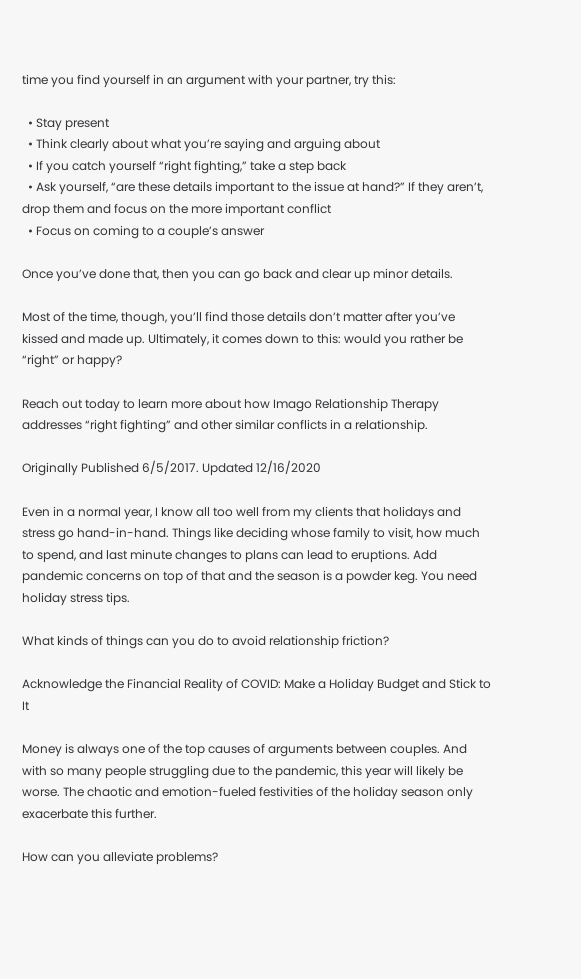time you find yourself in an argument with your partner, try this:

  • Stay present
  • Think clearly about what you’re saying and arguing about
  • If you catch yourself “right fighting,” take a step back
  • Ask yourself, “are these details important to the issue at hand?” If they aren’t, drop them and focus on the more important conflict
  • Focus on coming to a couple’s answer

Once you’ve done that, then you can go back and clear up minor details.

Most of the time, though, you’ll find those details don’t matter after you’ve kissed and made up. Ultimately, it comes down to this: would you rather be “right” or happy?

Reach out today to learn more about how Imago Relationship Therapy addresses “right fighting” and other similar conflicts in a relationship.

Originally Published 6/5/2017. Updated 12/16/2020

Even in a normal year, I know all too well from my clients that holidays and stress go hand-in-hand. Things like deciding whose family to visit, how much to spend, and last minute changes to plans can lead to eruptions. Add pandemic concerns on top of that and the season is a powder keg. You need holiday stress tips.

What kinds of things can you do to avoid relationship friction?

Acknowledge the Financial Reality of COVID: Make a Holiday Budget and Stick to It

Money is always one of the top causes of arguments between couples. And with so many people struggling due to the pandemic, this year will likely be worse. The chaotic and emotion-fueled festivities of the holiday season only exacerbate this further.

How can you alleviate problems?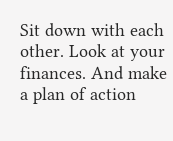Sit down with each other. Look at your finances. And make a plan of action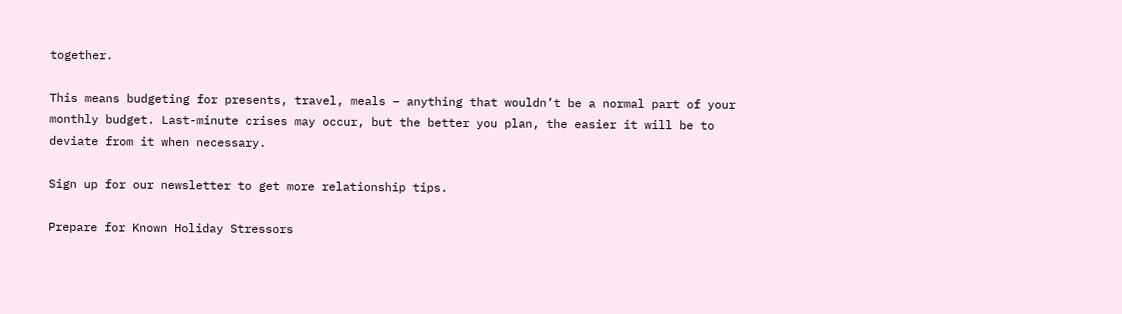together.

This means budgeting for presents, travel, meals – anything that wouldn’t be a normal part of your monthly budget. Last-minute crises may occur, but the better you plan, the easier it will be to deviate from it when necessary.

Sign up for our newsletter to get more relationship tips.

Prepare for Known Holiday Stressors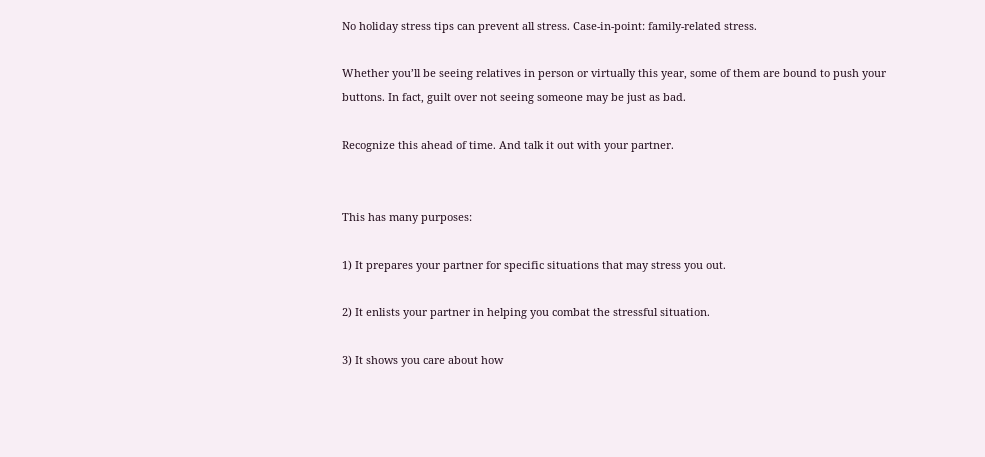No holiday stress tips can prevent all stress. Case-in-point: family-related stress.

Whether you’ll be seeing relatives in person or virtually this year, some of them are bound to push your buttons. In fact, guilt over not seeing someone may be just as bad.

Recognize this ahead of time. And talk it out with your partner.


This has many purposes:

1) It prepares your partner for specific situations that may stress you out.

2) It enlists your partner in helping you combat the stressful situation.

3) It shows you care about how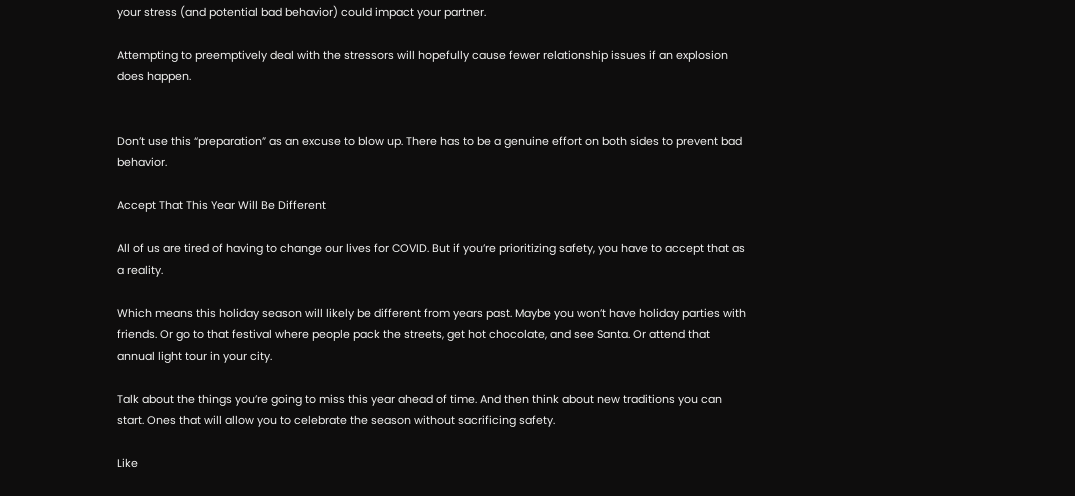your stress (and potential bad behavior) could impact your partner.

Attempting to preemptively deal with the stressors will hopefully cause fewer relationship issues if an explosion does happen.


Don’t use this “preparation” as an excuse to blow up. There has to be a genuine effort on both sides to prevent bad behavior.

Accept That This Year Will Be Different

All of us are tired of having to change our lives for COVID. But if you’re prioritizing safety, you have to accept that as a reality.

Which means this holiday season will likely be different from years past. Maybe you won’t have holiday parties with friends. Or go to that festival where people pack the streets, get hot chocolate, and see Santa. Or attend that annual light tour in your city.

Talk about the things you’re going to miss this year ahead of time. And then think about new traditions you can start. Ones that will allow you to celebrate the season without sacrificing safety.

Like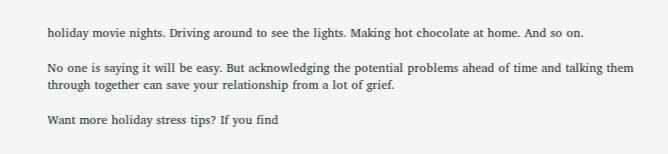holiday movie nights. Driving around to see the lights. Making hot chocolate at home. And so on.

No one is saying it will be easy. But acknowledging the potential problems ahead of time and talking them through together can save your relationship from a lot of grief.

Want more holiday stress tips? If you find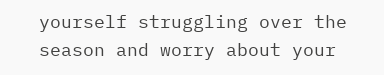yourself struggling over the season and worry about your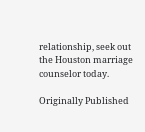relationship, seek out the Houston marriage counselor today.

Originally Published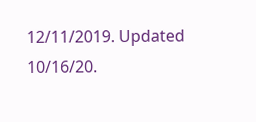12/11/2019. Updated 10/16/20.